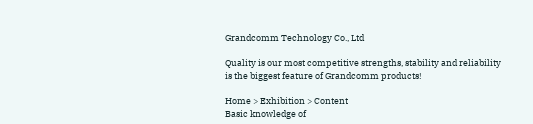Grandcomm Technology Co., Ltd

Quality is our most competitive strengths, stability and reliability is the biggest feature of Grandcomm products!

Home > Exhibition > Content
Basic knowledge of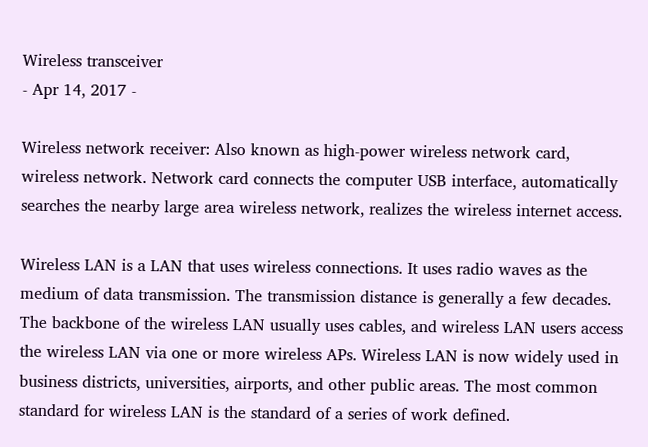Wireless transceiver
- Apr 14, 2017 -

Wireless network receiver: Also known as high-power wireless network card, wireless network. Network card connects the computer USB interface, automatically searches the nearby large area wireless network, realizes the wireless internet access.

Wireless LAN is a LAN that uses wireless connections. It uses radio waves as the medium of data transmission. The transmission distance is generally a few decades. The backbone of the wireless LAN usually uses cables, and wireless LAN users access the wireless LAN via one or more wireless APs. Wireless LAN is now widely used in business districts, universities, airports, and other public areas. The most common standard for wireless LAN is the standard of a series of work defined.